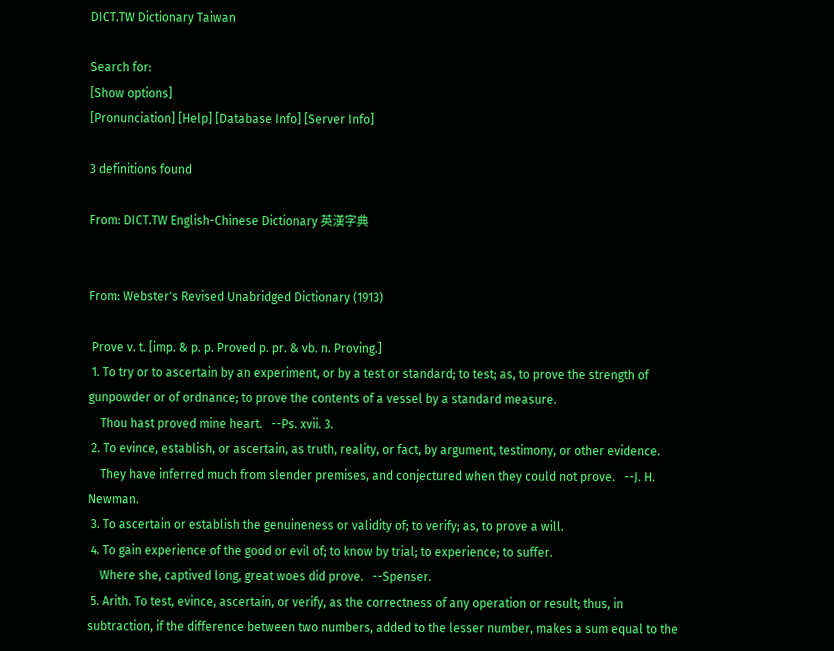DICT.TW Dictionary Taiwan

Search for:
[Show options]
[Pronunciation] [Help] [Database Info] [Server Info]

3 definitions found

From: DICT.TW English-Chinese Dictionary 英漢字典


From: Webster's Revised Unabridged Dictionary (1913)

 Prove v. t. [imp. & p. p. Proved p. pr. & vb. n. Proving.]
 1. To try or to ascertain by an experiment, or by a test or standard; to test; as, to prove the strength of gunpowder or of ordnance; to prove the contents of a vessel by a standard measure.
    Thou hast proved mine heart.   --Ps. xvii. 3.
 2. To evince, establish, or ascertain, as truth, reality, or fact, by argument, testimony, or other evidence.
    They have inferred much from slender premises, and conjectured when they could not prove.   --J. H. Newman.
 3. To ascertain or establish the genuineness or validity of; to verify; as, to prove a will.
 4. To gain experience of the good or evil of; to know by trial; to experience; to suffer.
    Where she, captived long, great woes did prove.   --Spenser.
 5. Arith. To test, evince, ascertain, or verify, as the correctness of any operation or result; thus, in subtraction, if the difference between two numbers, added to the lesser number, makes a sum equal to the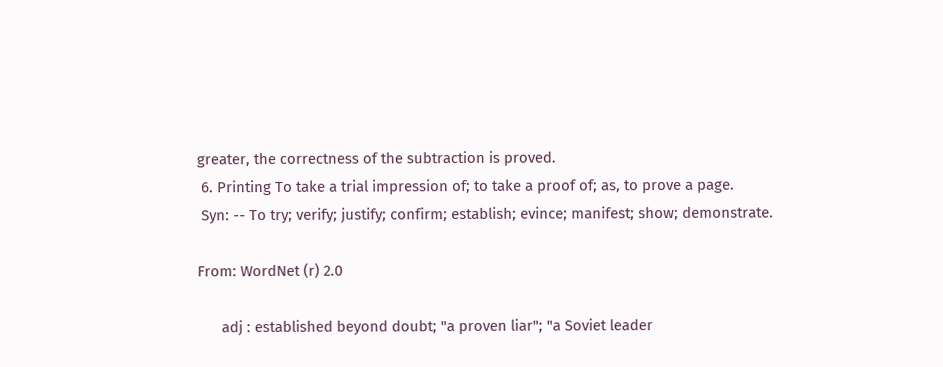greater, the correctness of the subtraction is proved.
 6. Printing To take a trial impression of; to take a proof of; as, to prove a page.
 Syn: -- To try; verify; justify; confirm; establish; evince; manifest; show; demonstrate.

From: WordNet (r) 2.0

      adj : established beyond doubt; "a proven liar"; "a Soviet leader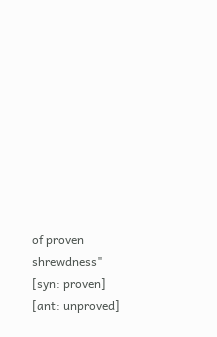of proven shrewdness" [syn: proven] [ant: unproved]